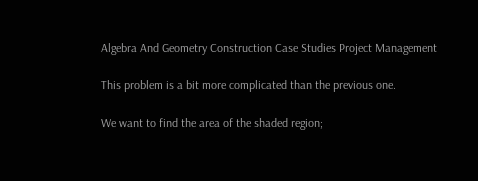Algebra And Geometry Construction Case Studies Project Management

This problem is a bit more complicated than the previous one.

We want to find the area of the shaded region;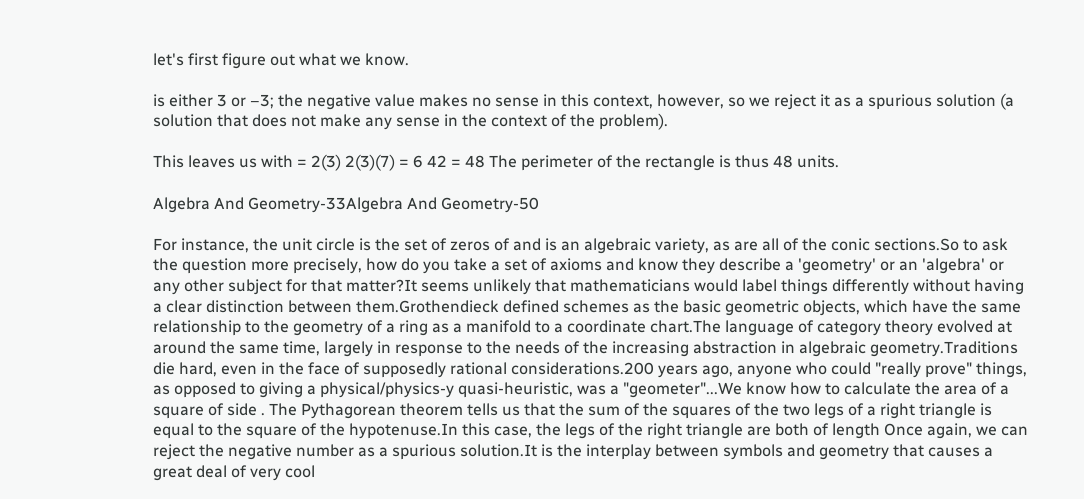let's first figure out what we know.

is either 3 or –3; the negative value makes no sense in this context, however, so we reject it as a spurious solution (a solution that does not make any sense in the context of the problem).

This leaves us with = 2(3) 2(3)(7) = 6 42 = 48 The perimeter of the rectangle is thus 48 units.

Algebra And Geometry-33Algebra And Geometry-50

For instance, the unit circle is the set of zeros of and is an algebraic variety, as are all of the conic sections.So to ask the question more precisely, how do you take a set of axioms and know they describe a 'geometry' or an 'algebra' or any other subject for that matter?It seems unlikely that mathematicians would label things differently without having a clear distinction between them.Grothendieck defined schemes as the basic geometric objects, which have the same relationship to the geometry of a ring as a manifold to a coordinate chart.The language of category theory evolved at around the same time, largely in response to the needs of the increasing abstraction in algebraic geometry.Traditions die hard, even in the face of supposedly rational considerations.200 years ago, anyone who could "really prove" things, as opposed to giving a physical/physics-y quasi-heuristic, was a "geometer"...We know how to calculate the area of a square of side . The Pythagorean theorem tells us that the sum of the squares of the two legs of a right triangle is equal to the square of the hypotenuse.In this case, the legs of the right triangle are both of length Once again, we can reject the negative number as a spurious solution.It is the interplay between symbols and geometry that causes a great deal of very cool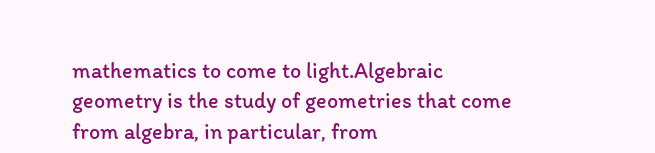mathematics to come to light.Algebraic geometry is the study of geometries that come from algebra, in particular, from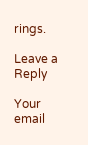rings.

Leave a Reply

Your email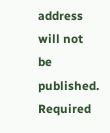address will not be published. Required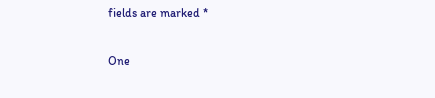fields are marked *

One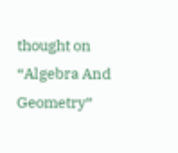thought on “Algebra And Geometry”